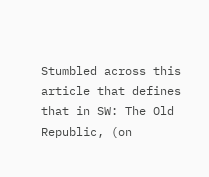Stumbled across this article that defines that in SW: The Old Republic, (on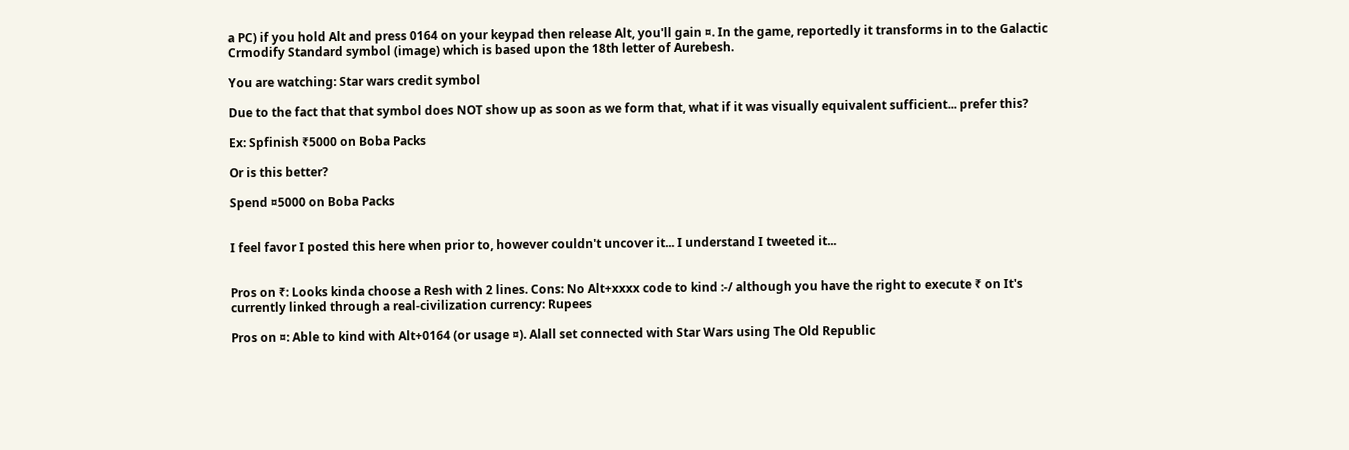a PC) if you hold Alt and press 0164 on your keypad then release Alt, you'll gain ¤. In the game, reportedly it transforms in to the Galactic Crmodify Standard symbol (image) which is based upon the 18th letter of Aurebesh.

You are watching: Star wars credit symbol

Due to the fact that that symbol does NOT show up as soon as we form that, what if it was visually equivalent sufficient... prefer this?

Ex: Spfinish ₹5000 on Boba Packs

Or is this better?

Spend ¤5000 on Boba Packs


I feel favor I posted this here when prior to, however couldn't uncover it... I understand I tweeted it...


Pros on ₹: Looks kinda choose a Resh with 2 lines. Cons: No Alt+xxxx code to kind :-/ although you have the right to execute ₹ on It's currently linked through a real-civilization currency: Rupees

Pros on ¤: Able to kind with Alt+0164 (or usage ¤). Alall set connected with Star Wars using The Old Republic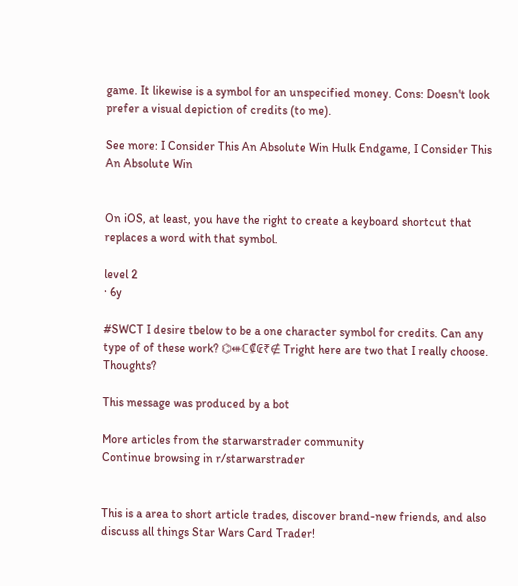game. It likewise is a symbol for an unspecified money. Cons: Doesn't look prefer a visual depiction of credits (to me).

See more: I Consider This An Absolute Win Hulk Endgame, I Consider This An Absolute Win


On iOS, at least, you have the right to create a keyboard shortcut that replaces a word with that symbol.

level 2
· 6y

#SWCT I desire tbelow to be a one character symbol for credits. Can any type of of these work? ⌬⇺ℂ₡₢₹∉ Tright here are two that I really choose. Thoughts?

This message was produced by a bot

More articles from the starwarstrader community
Continue browsing in r/starwarstrader


This is a area to short article trades, discover brand-new friends, and also discuss all things Star Wars Card Trader!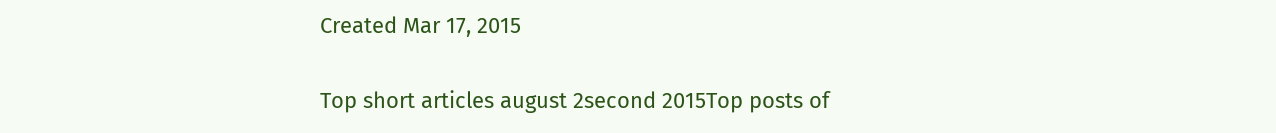Created Mar 17, 2015


Top short articles august 2second 2015Top posts of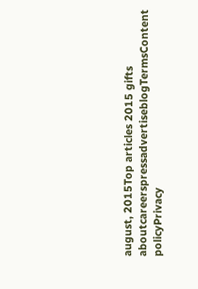august, 2015Top articles 2015 gifts
aboutcareerspressadvertiseblogTermsContent policyPrivacy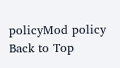policyMod policy
Back to Top